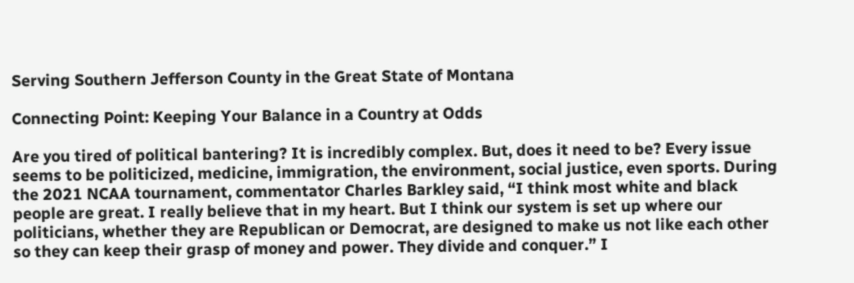Serving Southern Jefferson County in the Great State of Montana

Connecting Point: Keeping Your Balance in a Country at Odds

Are you tired of political bantering? It is incredibly complex. But, does it need to be? Every issue seems to be politicized, medicine, immigration, the environment, social justice, even sports. During the 2021 NCAA tournament, commentator Charles Barkley said, “I think most white and black people are great. I really believe that in my heart. But I think our system is set up where our politicians, whether they are Republican or Democrat, are designed to make us not like each other so they can keep their grasp of money and power. They divide and conquer.” I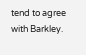tend to agree with Barkley.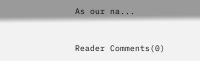As our na...


Reader Comments(0)